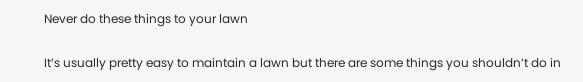Never do these things to your lawn

It’s usually pretty easy to maintain a lawn but there are some things you shouldn’t do in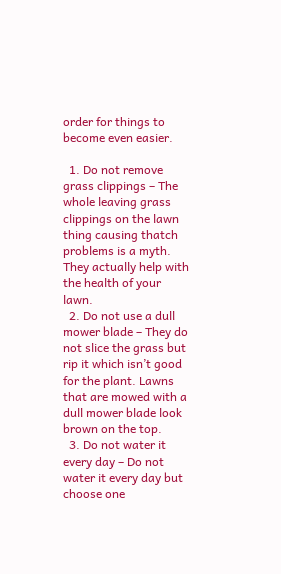order for things to become even easier.

  1. Do not remove grass clippings – The whole leaving grass clippings on the lawn thing causing thatch problems is a myth. They actually help with the health of your lawn.
  2. Do not use a dull mower blade – They do not slice the grass but rip it which isn’t good for the plant. Lawns that are mowed with a dull mower blade look brown on the top.
  3. Do not water it every day – Do not water it every day but choose one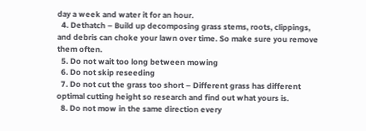day a week and water it for an hour.
  4. Dethatch – Build up decomposing grass stems, roots, clippings, and debris can choke your lawn over time. So make sure you remove them often.
  5. Do not wait too long between mowing
  6. Do not skip reseeding
  7. Do not cut the grass too short – Different grass has different optimal cutting height so research and find out what yours is.
  8. Do not mow in the same direction every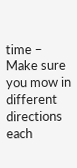time – Make sure you mow in different directions each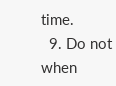time.
  9. Do not when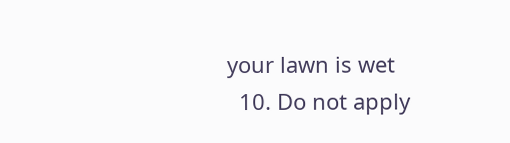your lawn is wet
  10. Do not apply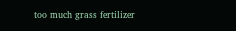too much grass fertilizer